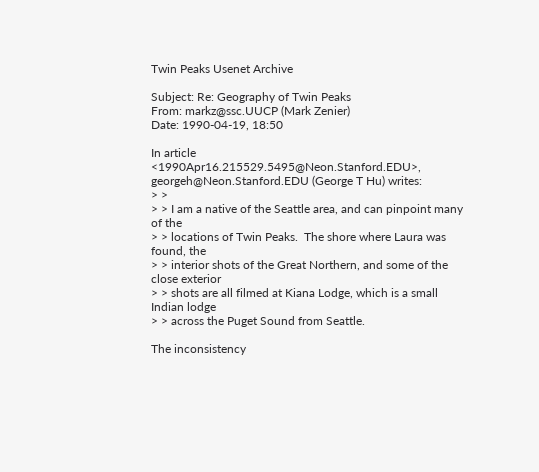Twin Peaks Usenet Archive

Subject: Re: Geography of Twin Peaks
From: markz@ssc.UUCP (Mark Zenier)
Date: 1990-04-19, 18:50

In article <1990Apr16.215529.5495@Neon.Stanford.EDU>, georgeh@Neon.Stanford.EDU (George T Hu) writes:
> >
> > I am a native of the Seattle area, and can pinpoint many of the
> > locations of Twin Peaks.  The shore where Laura was found, the
> > interior shots of the Great Northern, and some of the close exterior
> > shots are all filmed at Kiana Lodge, which is a small Indian lodge
> > across the Puget Sound from Seattle.

The inconsistency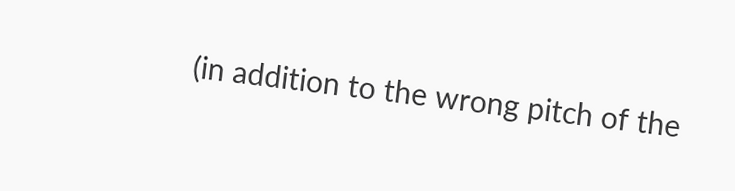(in addition to the wrong pitch of the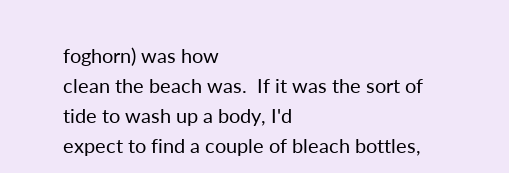foghorn) was how
clean the beach was.  If it was the sort of tide to wash up a body, I'd
expect to find a couple of bleach bottles,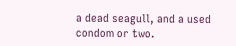a dead seagull, and a used
condom or two.